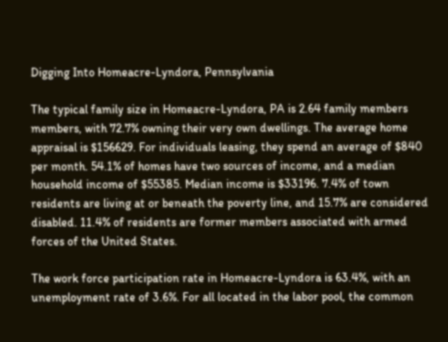Digging Into Homeacre-Lyndora, Pennsylvania

The typical family size in Homeacre-Lyndora, PA is 2.64 family members members, with 72.7% owning their very own dwellings. The average home appraisal is $156629. For individuals leasing, they spend an average of $840 per month. 54.1% of homes have two sources of income, and a median household income of $55385. Median income is $33196. 7.4% of town residents are living at or beneath the poverty line, and 15.7% are considered disabled. 11.4% of residents are former members associated with armed forces of the United States.

The work force participation rate in Homeacre-Lyndora is 63.4%, with an unemployment rate of 3.6%. For all located in the labor pool, the common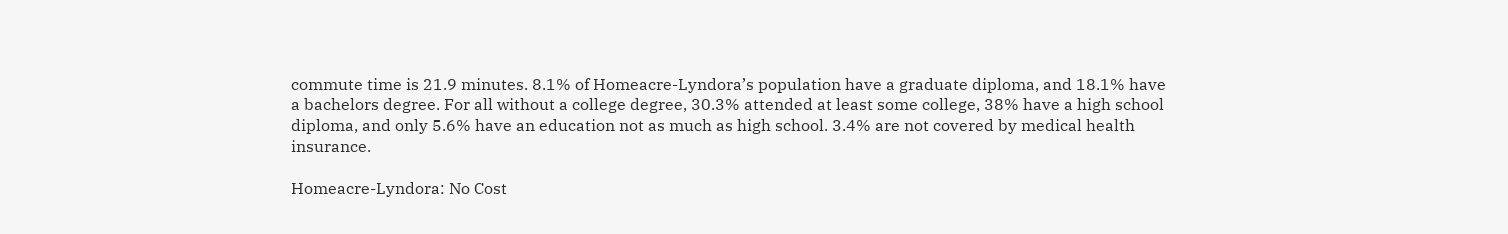commute time is 21.9 minutes. 8.1% of Homeacre-Lyndora’s population have a graduate diploma, and 18.1% have a bachelors degree. For all without a college degree, 30.3% attended at least some college, 38% have a high school diploma, and only 5.6% have an education not as much as high school. 3.4% are not covered by medical health insurance.

Homeacre-Lyndora: No Cost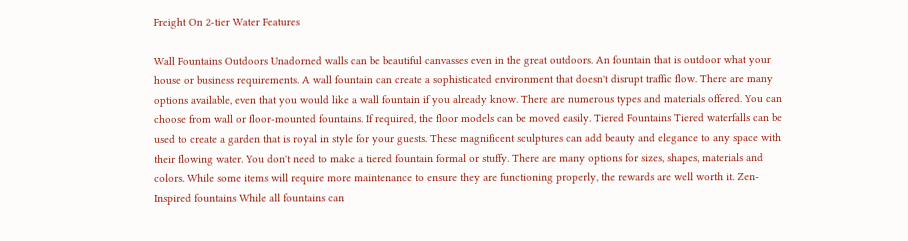Freight On 2-tier Water Features

Wall Fountains Outdoors Unadorned walls can be beautiful canvasses even in the great outdoors. An fountain that is outdoor what your house or business requirements. A wall fountain can create a sophisticated environment that doesn't disrupt traffic flow. There are many options available, even that you would like a wall fountain if you already know. There are numerous types and materials offered. You can choose from wall or floor-mounted fountains. If required, the floor models can be moved easily. Tiered Fountains Tiered waterfalls can be used to create a garden that is royal in style for your guests. These magnificent sculptures can add beauty and elegance to any space with their flowing water. You don't need to make a tiered fountain formal or stuffy. There are many options for sizes, shapes, materials and colors. While some items will require more maintenance to ensure they are functioning properly, the rewards are well worth it. Zen-Inspired fountains While all fountains can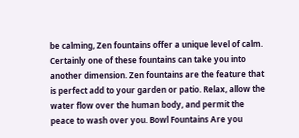be calming, Zen fountains offer a unique level of calm. Certainly one of these fountains can take you into another dimension. Zen fountains are the feature that is perfect add to your garden or patio. Relax, allow the water flow over the human body, and permit the peace to wash over you. Bowl Fountains Are you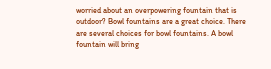worried about an overpowering fountain that is outdoor? Bowl fountains are a great choice. There are several choices for bowl fountains. A bowl fountain will bring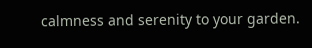calmness and serenity to your garden.